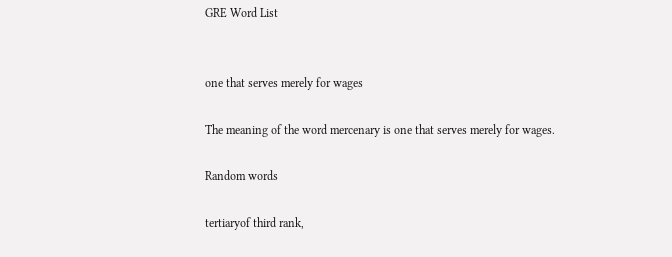GRE Word List


one that serves merely for wages

The meaning of the word mercenary is one that serves merely for wages.

Random words

tertiaryof third rank,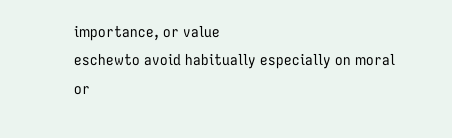importance, or value
eschewto avoid habitually especially on moral or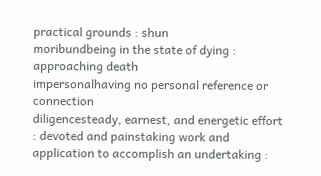practical grounds : shun
moribundbeing in the state of dying : approaching death
impersonalhaving no personal reference or connection
diligencesteady, earnest, and energetic effort : devoted and painstaking work and application to accomplish an undertaking :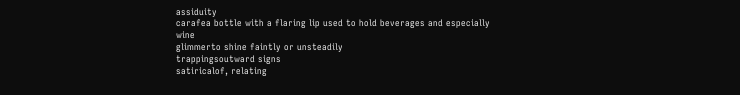assiduity
carafea bottle with a flaring lip used to hold beverages and especially wine
glimmerto shine faintly or unsteadily
trappingsoutward signs
satiricalof, relating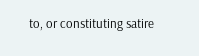to, or constituting satire